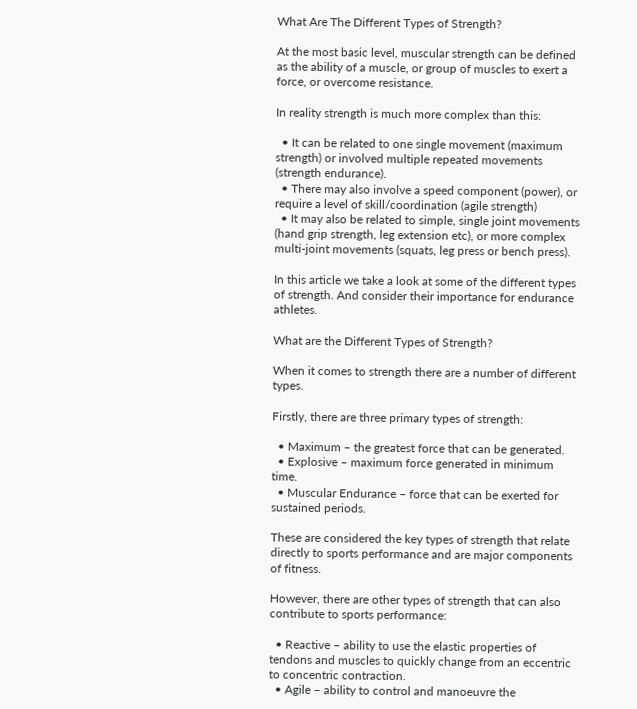What Are The Different Types of Strength?

At the most basic level, muscular strength can be defined as the ability of a muscle, or group of muscles to exert a force, or overcome resistance.

In reality strength is much more complex than this:

  • It can be related to one single movement (maximum strength) or involved multiple repeated movements (strength endurance).
  • There may also involve a speed component (power), or require a level of skill/coordination (agile strength)
  • It may also be related to simple, single joint movements (hand grip strength, leg extension etc), or more complex multi-joint movements (squats, leg press or bench press).

In this article we take a look at some of the different types of strength. And consider their importance for endurance athletes.

What are the Different Types of Strength?

When it comes to strength there are a number of different types.

Firstly, there are three primary types of strength:

  • Maximum – the greatest force that can be generated.
  • Explosive – maximum force generated in minimum time.
  • Muscular Endurance – force that can be exerted for sustained periods.

These are considered the key types of strength that relate directly to sports performance and are major components of fitness.

However, there are other types of strength that can also contribute to sports performance:

  • Reactive – ability to use the elastic properties of tendons and muscles to quickly change from an eccentric to concentric contraction.
  • Agile – ability to control and manoeuvre the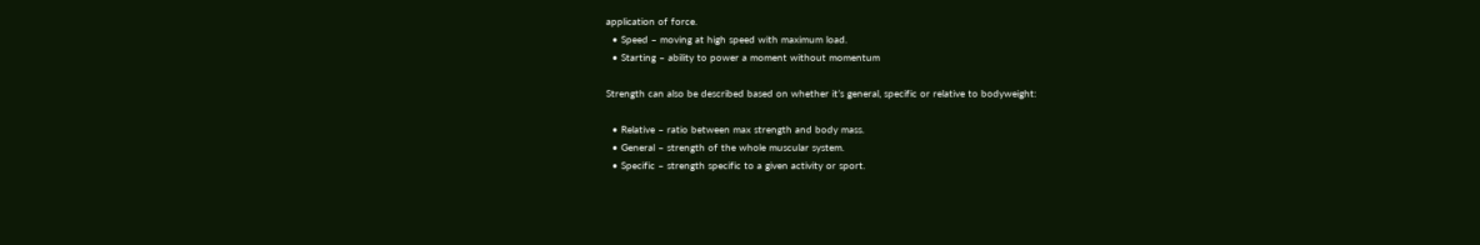application of force.
  • Speed – moving at high speed with maximum load.
  • Starting – ability to power a moment without momentum

Strength can also be described based on whether it’s general, specific or relative to bodyweight:

  • Relative – ratio between max strength and body mass.
  • General – strength of the whole muscular system.
  • Specific – strength specific to a given activity or sport.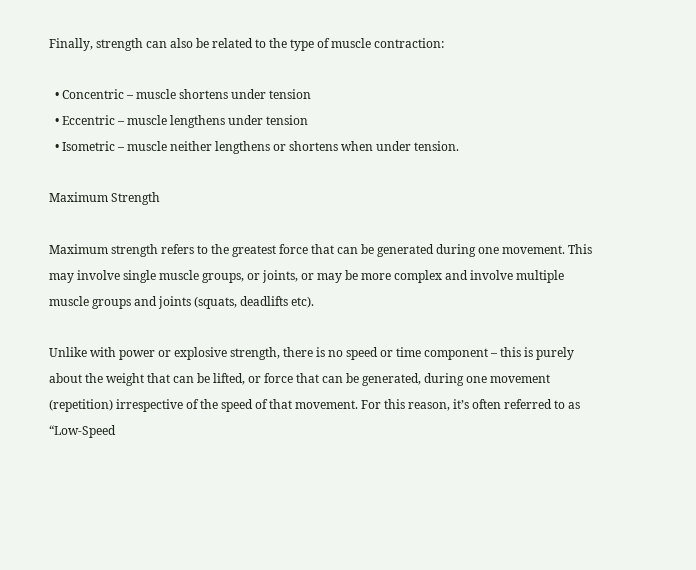Finally, strength can also be related to the type of muscle contraction:

  • Concentric – muscle shortens under tension
  • Eccentric – muscle lengthens under tension
  • Isometric – muscle neither lengthens or shortens when under tension.

Maximum Strength

Maximum strength refers to the greatest force that can be generated during one movement. This may involve single muscle groups, or joints, or may be more complex and involve multiple muscle groups and joints (squats, deadlifts etc).

Unlike with power or explosive strength, there is no speed or time component – this is purely about the weight that can be lifted, or force that can be generated, during one movement (repetition) irrespective of the speed of that movement. For this reason, it’s often referred to as “Low-Speed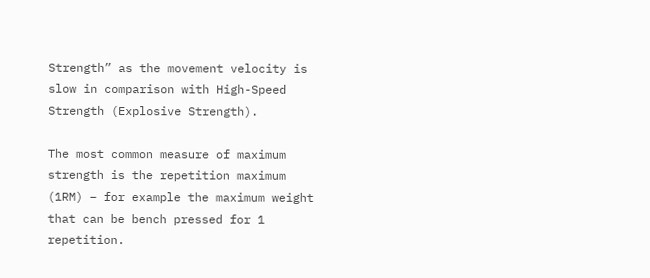Strength” as the movement velocity is slow in comparison with High-Speed Strength (Explosive Strength).

The most common measure of maximum strength is the repetition maximum (1RM) – for example the maximum weight that can be bench pressed for 1 repetition.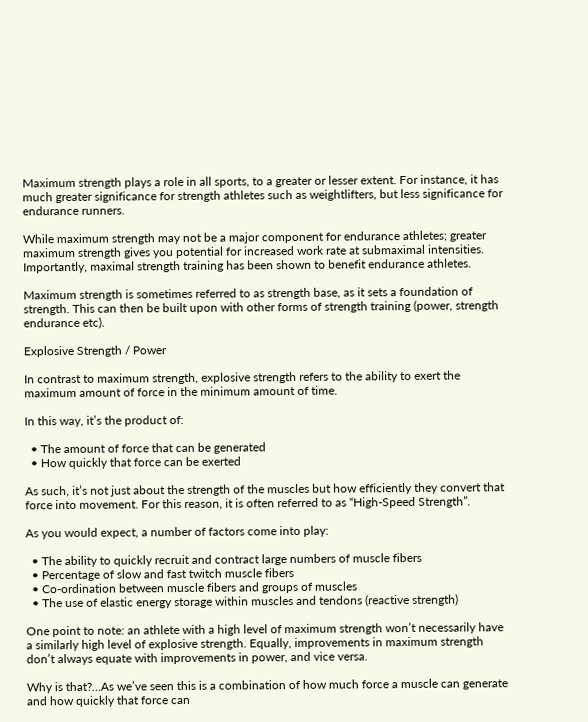Maximum strength plays a role in all sports, to a greater or lesser extent. For instance, it has much greater significance for strength athletes such as weightlifters, but less significance for endurance runners.

While maximum strength may not be a major component for endurance athletes; greater maximum strength gives you potential for increased work rate at submaximal intensities. Importantly, maximal strength training has been shown to benefit endurance athletes.

Maximum strength is sometimes referred to as strength base, as it sets a foundation of strength. This can then be built upon with other forms of strength training (power, strength endurance etc).

Explosive Strength / Power

In contrast to maximum strength, explosive strength refers to the ability to exert the maximum amount of force in the minimum amount of time.

In this way, it’s the product of:

  • The amount of force that can be generated
  • How quickly that force can be exerted

As such, it’s not just about the strength of the muscles but how efficiently they convert that force into movement. For this reason, it is often referred to as “High-Speed Strength”.

As you would expect, a number of factors come into play:

  • The ability to quickly recruit and contract large numbers of muscle fibers
  • Percentage of slow and fast twitch muscle fibers
  • Co-ordination between muscle fibers and groups of muscles
  • The use of elastic energy storage within muscles and tendons (reactive strength)

One point to note: an athlete with a high level of maximum strength won’t necessarily have a similarly high level of explosive strength. Equally, improvements in maximum strength don’t always equate with improvements in power, and vice versa.

Why is that?…As we’ve seen this is a combination of how much force a muscle can generate and how quickly that force can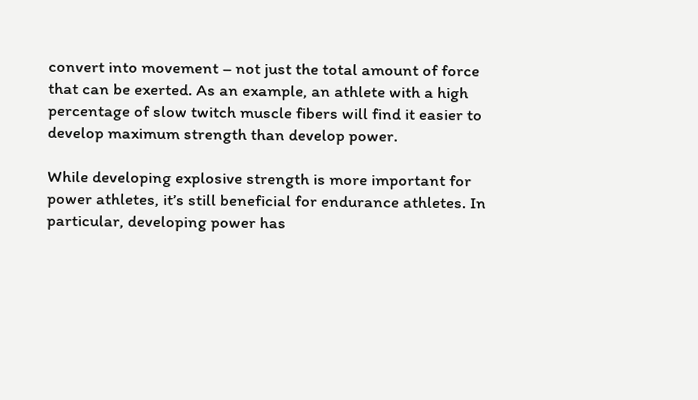convert into movement – not just the total amount of force that can be exerted. As an example, an athlete with a high percentage of slow twitch muscle fibers will find it easier to develop maximum strength than develop power.

While developing explosive strength is more important for power athletes, it’s still beneficial for endurance athletes. In particular, developing power has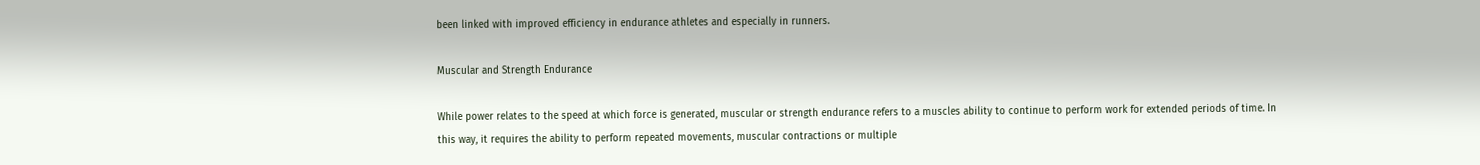been linked with improved efficiency in endurance athletes and especially in runners.

Muscular and Strength Endurance

While power relates to the speed at which force is generated, muscular or strength endurance refers to a muscles ability to continue to perform work for extended periods of time. In this way, it requires the ability to perform repeated movements, muscular contractions or multiple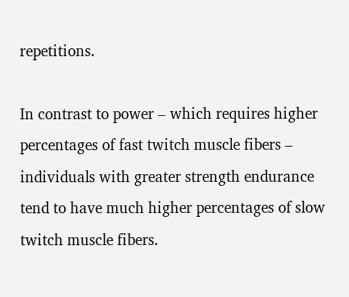repetitions.

In contrast to power – which requires higher percentages of fast twitch muscle fibers – individuals with greater strength endurance tend to have much higher percentages of slow twitch muscle fibers.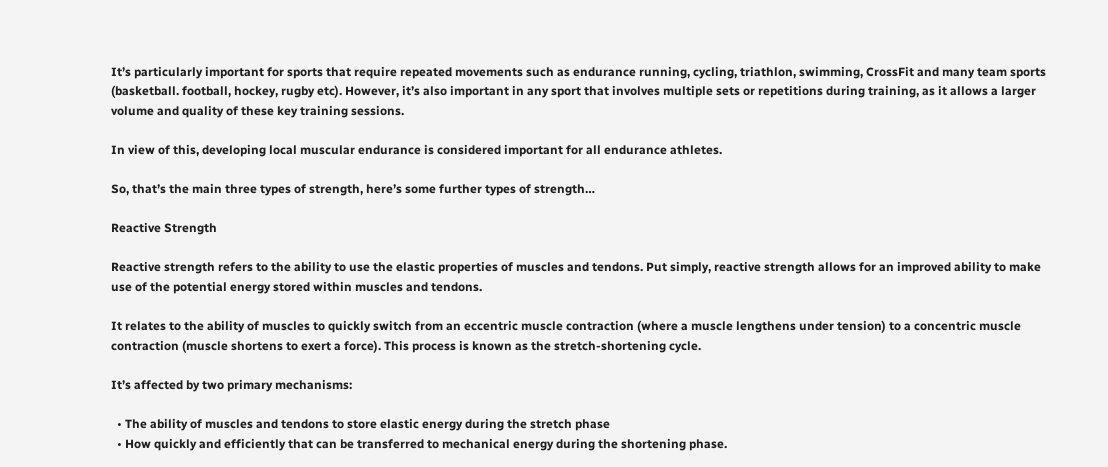It’s particularly important for sports that require repeated movements such as endurance running, cycling, triathlon, swimming, CrossFit and many team sports (basketball. football, hockey, rugby etc). However, it’s also important in any sport that involves multiple sets or repetitions during training, as it allows a larger volume and quality of these key training sessions.

In view of this, developing local muscular endurance is considered important for all endurance athletes.

So, that’s the main three types of strength, here’s some further types of strength…

Reactive Strength

Reactive strength refers to the ability to use the elastic properties of muscles and tendons. Put simply, reactive strength allows for an improved ability to make use of the potential energy stored within muscles and tendons.

It relates to the ability of muscles to quickly switch from an eccentric muscle contraction (where a muscle lengthens under tension) to a concentric muscle contraction (muscle shortens to exert a force). This process is known as the stretch-shortening cycle.

It’s affected by two primary mechanisms:

  • The ability of muscles and tendons to store elastic energy during the stretch phase
  • How quickly and efficiently that can be transferred to mechanical energy during the shortening phase.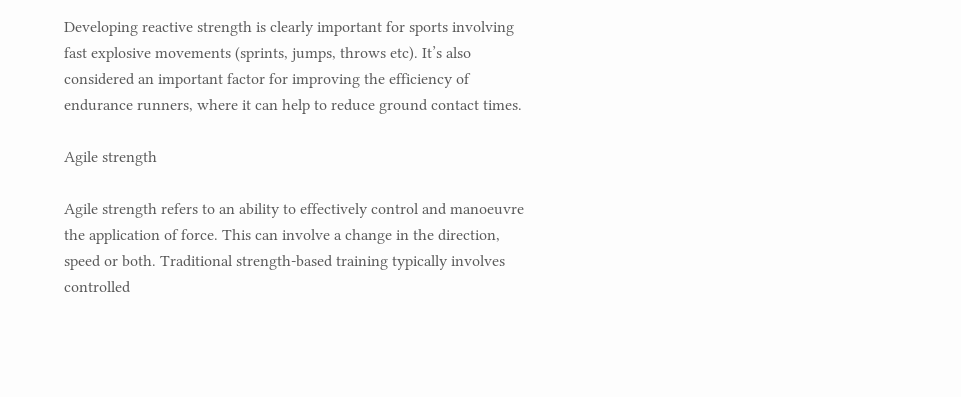Developing reactive strength is clearly important for sports involving fast explosive movements (sprints, jumps, throws etc). It’s also considered an important factor for improving the efficiency of endurance runners, where it can help to reduce ground contact times.

Agile strength

Agile strength refers to an ability to effectively control and manoeuvre the application of force. This can involve a change in the direction, speed or both. Traditional strength-based training typically involves controlled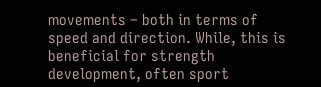movements – both in terms of speed and direction. While, this is beneficial for strength development, often sport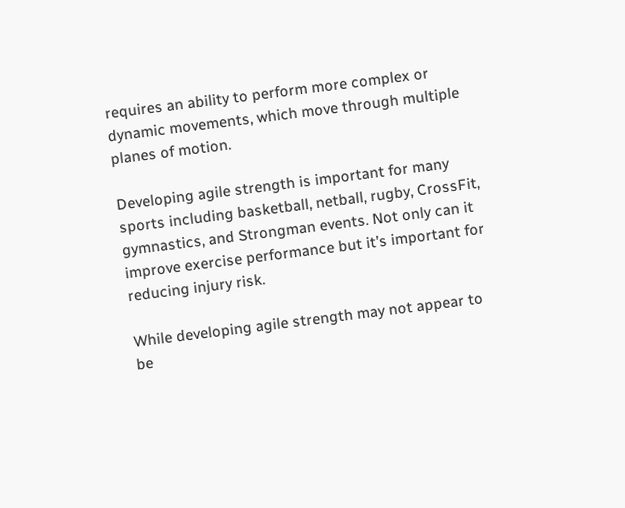requires an ability to perform more complex or dynamic movements, which move through multiple planes of motion.

Developing agile strength is important for many sports including basketball, netball, rugby, CrossFit, gymnastics, and Strongman events. Not only can it improve exercise performance but it’s important for reducing injury risk.

While developing agile strength may not appear to be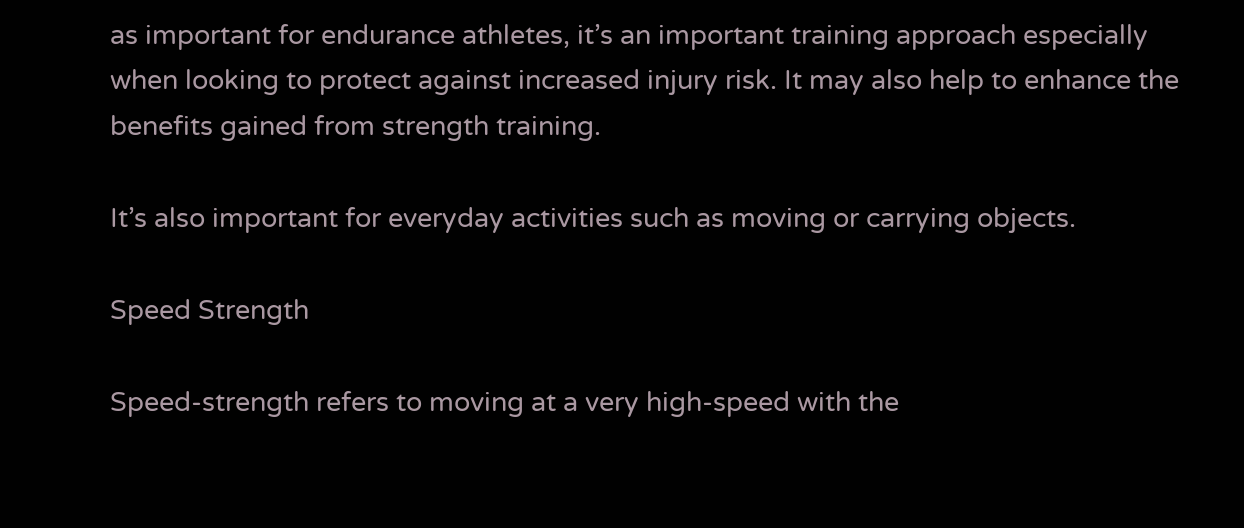as important for endurance athletes, it’s an important training approach especially when looking to protect against increased injury risk. It may also help to enhance the benefits gained from strength training.

It’s also important for everyday activities such as moving or carrying objects.

Speed Strength

Speed-strength refers to moving at a very high-speed with the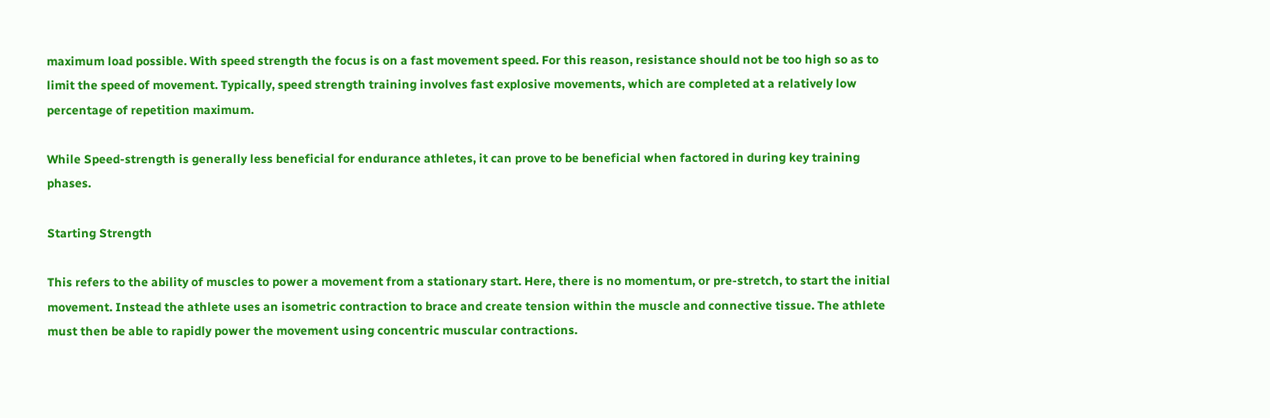maximum load possible. With speed strength the focus is on a fast movement speed. For this reason, resistance should not be too high so as to limit the speed of movement. Typically, speed strength training involves fast explosive movements, which are completed at a relatively low percentage of repetition maximum.

While Speed-strength is generally less beneficial for endurance athletes, it can prove to be beneficial when factored in during key training phases.

Starting Strength

This refers to the ability of muscles to power a movement from a stationary start. Here, there is no momentum, or pre-stretch, to start the initial movement. Instead the athlete uses an isometric contraction to brace and create tension within the muscle and connective tissue. The athlete must then be able to rapidly power the movement using concentric muscular contractions.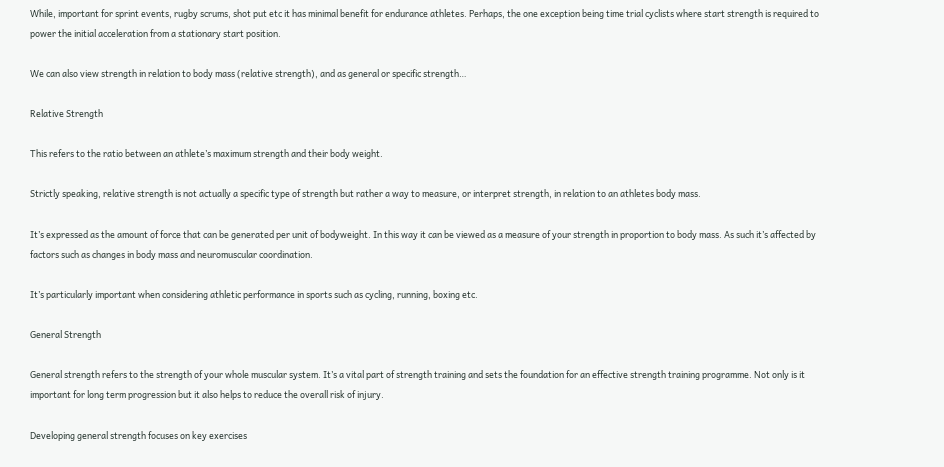While, important for sprint events, rugby scrums, shot put etc it has minimal benefit for endurance athletes. Perhaps, the one exception being time trial cyclists where start strength is required to power the initial acceleration from a stationary start position.

We can also view strength in relation to body mass (relative strength), and as general or specific strength…

Relative Strength

This refers to the ratio between an athlete’s maximum strength and their body weight.

Strictly speaking, relative strength is not actually a specific type of strength but rather a way to measure, or interpret strength, in relation to an athletes body mass.

It’s expressed as the amount of force that can be generated per unit of bodyweight. In this way it can be viewed as a measure of your strength in proportion to body mass. As such it’s affected by factors such as changes in body mass and neuromuscular coordination.

It’s particularly important when considering athletic performance in sports such as cycling, running, boxing etc.

General Strength

General strength refers to the strength of your whole muscular system. It’s a vital part of strength training and sets the foundation for an effective strength training programme. Not only is it important for long term progression but it also helps to reduce the overall risk of injury.

Developing general strength focuses on key exercises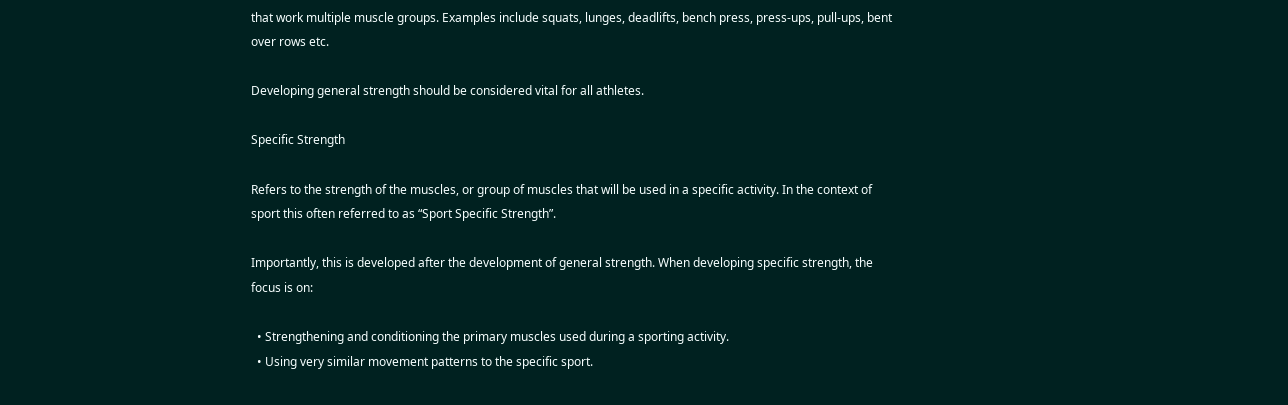that work multiple muscle groups. Examples include squats, lunges, deadlifts, bench press, press-ups, pull-ups, bent over rows etc.

Developing general strength should be considered vital for all athletes.

Specific Strength

Refers to the strength of the muscles, or group of muscles that will be used in a specific activity. In the context of sport this often referred to as “Sport Specific Strength”.

Importantly, this is developed after the development of general strength. When developing specific strength, the focus is on:

  • Strengthening and conditioning the primary muscles used during a sporting activity.
  • Using very similar movement patterns to the specific sport.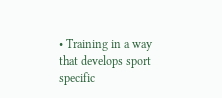• Training in a way that develops sport specific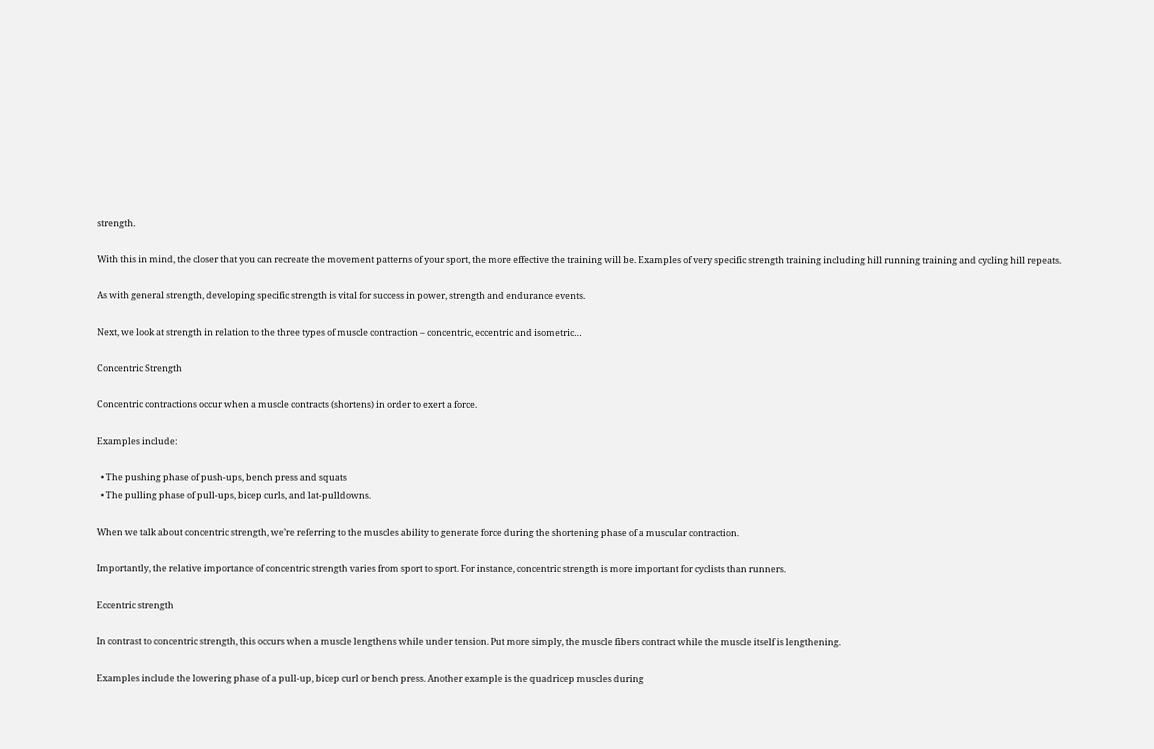strength.

With this in mind, the closer that you can recreate the movement patterns of your sport, the more effective the training will be. Examples of very specific strength training including hill running training and cycling hill repeats.

As with general strength, developing specific strength is vital for success in power, strength and endurance events.

Next, we look at strength in relation to the three types of muscle contraction – concentric, eccentric and isometric…

Concentric Strength

Concentric contractions occur when a muscle contracts (shortens) in order to exert a force.

Examples include:

  • The pushing phase of push-ups, bench press and squats
  • The pulling phase of pull-ups, bicep curls, and lat-pulldowns.

When we talk about concentric strength, we’re referring to the muscles ability to generate force during the shortening phase of a muscular contraction.

Importantly, the relative importance of concentric strength varies from sport to sport. For instance, concentric strength is more important for cyclists than runners.

Eccentric strength

In contrast to concentric strength, this occurs when a muscle lengthens while under tension. Put more simply, the muscle fibers contract while the muscle itself is lengthening.

Examples include the lowering phase of a pull-up, bicep curl or bench press. Another example is the quadricep muscles during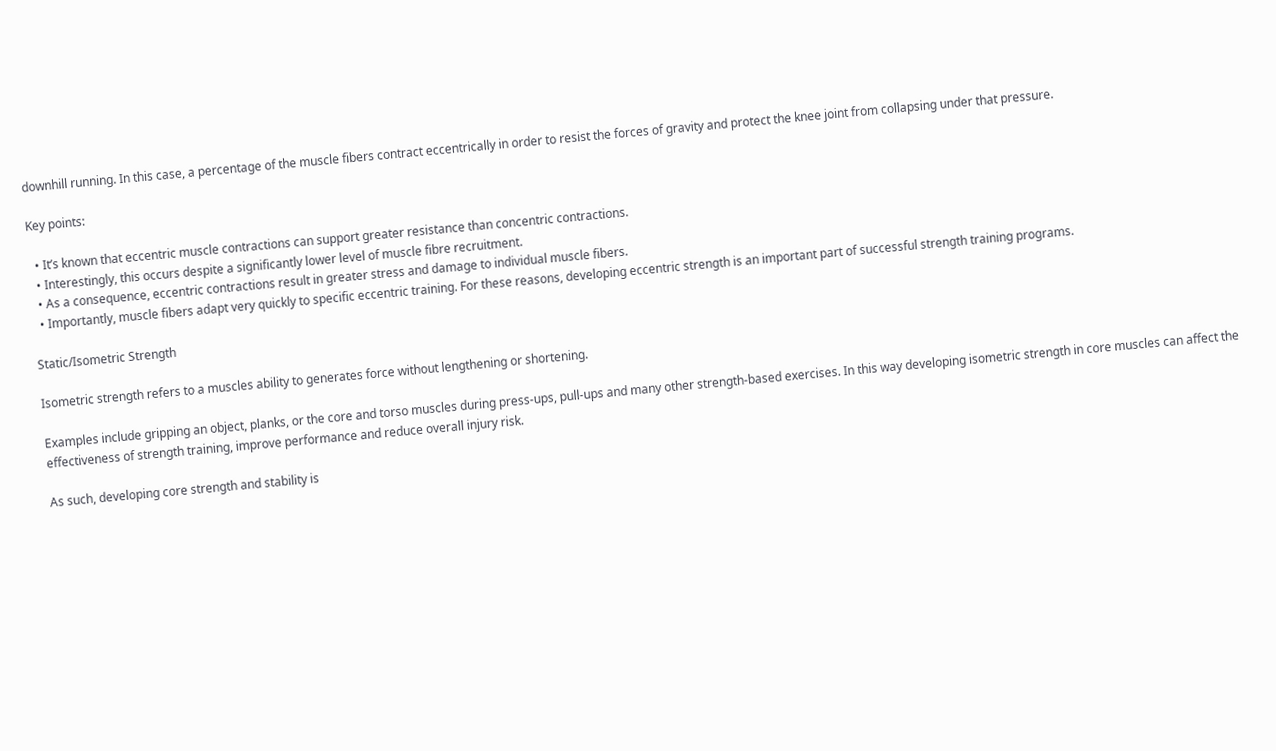downhill running. In this case, a percentage of the muscle fibers contract eccentrically in order to resist the forces of gravity and protect the knee joint from collapsing under that pressure.

Key points:

  • It’s known that eccentric muscle contractions can support greater resistance than concentric contractions.
  • Interestingly, this occurs despite a significantly lower level of muscle fibre recruitment.
  • As a consequence, eccentric contractions result in greater stress and damage to individual muscle fibers.
  • Importantly, muscle fibers adapt very quickly to specific eccentric training. For these reasons, developing eccentric strength is an important part of successful strength training programs.

Static/Isometric Strength

Isometric strength refers to a muscles ability to generates force without lengthening or shortening.

Examples include gripping an object, planks, or the core and torso muscles during press-ups, pull-ups and many other strength-based exercises. In this way developing isometric strength in core muscles can affect the effectiveness of strength training, improve performance and reduce overall injury risk.

As such, developing core strength and stability is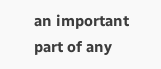an important part of any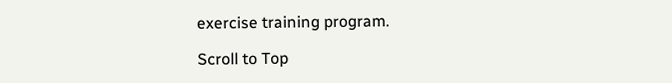exercise training program.

Scroll to Top